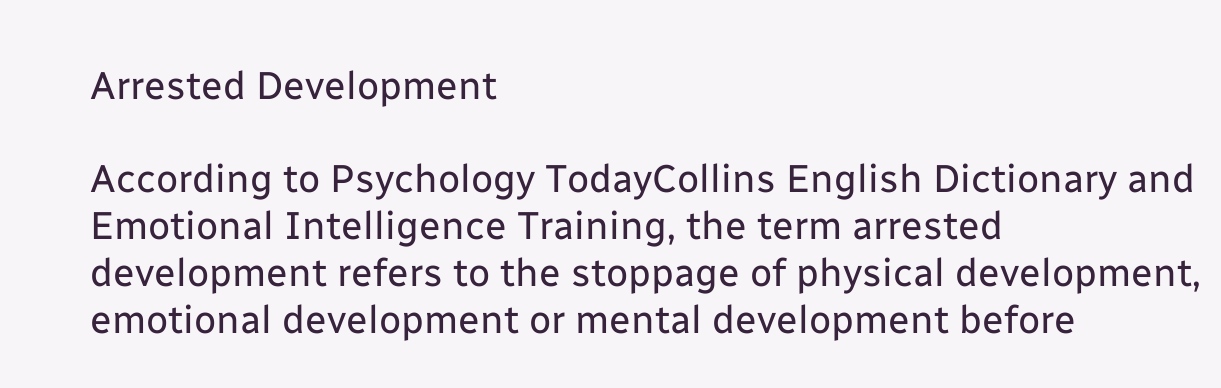Arrested Development

According to Psychology TodayCollins English Dictionary and Emotional Intelligence Training, the term arrested development refers to the stoppage of physical development, emotional development or mental development before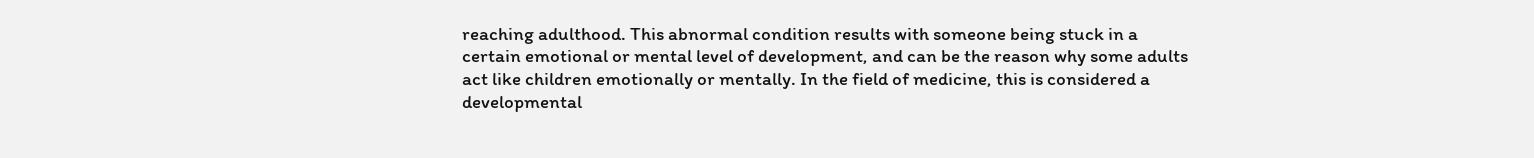reaching adulthood. This abnormal condition results with someone being stuck in a certain emotional or mental level of development, and can be the reason why some adults act like children emotionally or mentally. In the field of medicine, this is considered a developmental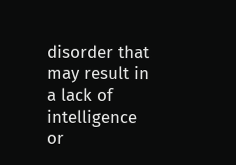disorder that may result in a lack of intelligence or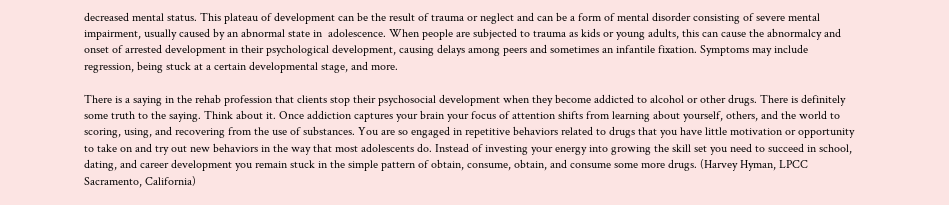decreased mental status. This plateau of development can be the result of trauma or neglect and can be a form of mental disorder consisting of severe mental impairment, usually caused by an abnormal state in  adolescence. When people are subjected to trauma as kids or young adults, this can cause the abnormalcy and onset of arrested development in their psychological development, causing delays among peers and sometimes an infantile fixation. Symptoms may include regression, being stuck at a certain developmental stage, and more.

There is a saying in the rehab profession that clients stop their psychosocial development when they become addicted to alcohol or other drugs. There is definitely some truth to the saying. Think about it. Once addiction captures your brain your focus of attention shifts from learning about yourself, others, and the world to scoring, using, and recovering from the use of substances. You are so engaged in repetitive behaviors related to drugs that you have little motivation or opportunity to take on and try out new behaviors in the way that most adolescents do. Instead of investing your energy into growing the skill set you need to succeed in school, dating, and career development you remain stuck in the simple pattern of obtain, consume, obtain, and consume some more drugs. (Harvey Hyman, LPCC Sacramento, California)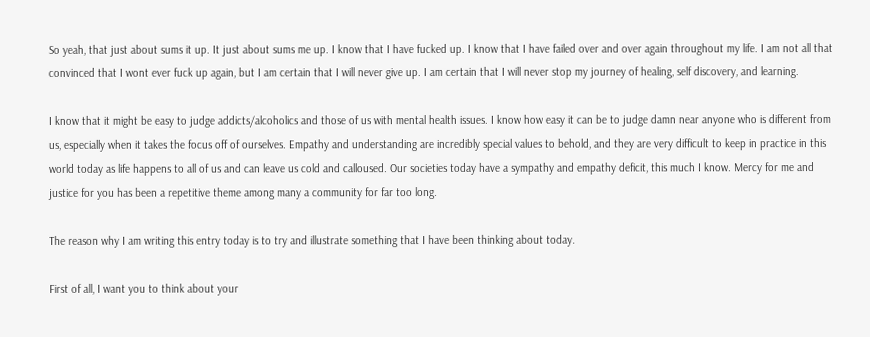So yeah, that just about sums it up. It just about sums me up. I know that I have fucked up. I know that I have failed over and over again throughout my life. I am not all that convinced that I wont ever fuck up again, but I am certain that I will never give up. I am certain that I will never stop my journey of healing, self discovery, and learning.

I know that it might be easy to judge addicts/alcoholics and those of us with mental health issues. I know how easy it can be to judge damn near anyone who is different from us, especially when it takes the focus off of ourselves. Empathy and understanding are incredibly special values to behold, and they are very difficult to keep in practice in this world today as life happens to all of us and can leave us cold and calloused. Our societies today have a sympathy and empathy deficit, this much I know. Mercy for me and justice for you has been a repetitive theme among many a community for far too long.

The reason why I am writing this entry today is to try and illustrate something that I have been thinking about today.

First of all, I want you to think about your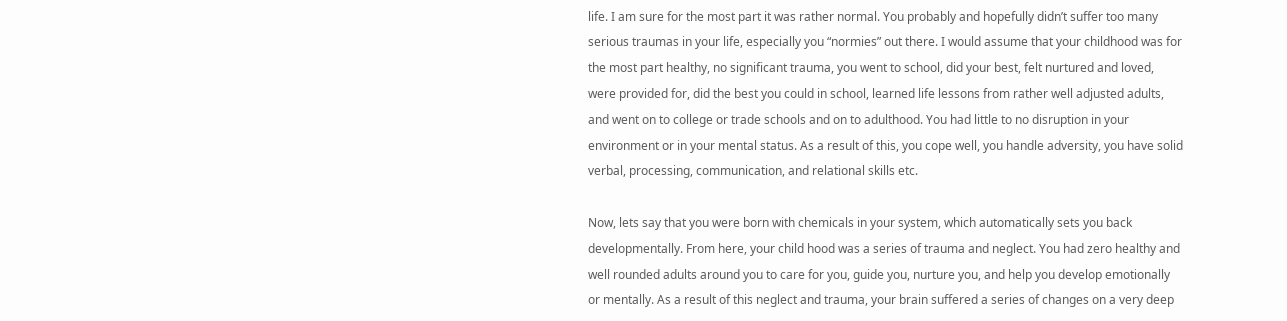life. I am sure for the most part it was rather normal. You probably and hopefully didn’t suffer too many serious traumas in your life, especially you “normies” out there. I would assume that your childhood was for the most part healthy, no significant trauma, you went to school, did your best, felt nurtured and loved, were provided for, did the best you could in school, learned life lessons from rather well adjusted adults, and went on to college or trade schools and on to adulthood. You had little to no disruption in your environment or in your mental status. As a result of this, you cope well, you handle adversity, you have solid verbal, processing, communication, and relational skills etc.

Now, lets say that you were born with chemicals in your system, which automatically sets you back developmentally. From here, your child hood was a series of trauma and neglect. You had zero healthy and well rounded adults around you to care for you, guide you, nurture you, and help you develop emotionally or mentally. As a result of this neglect and trauma, your brain suffered a series of changes on a very deep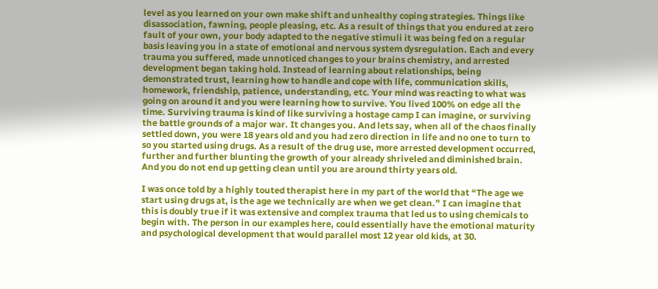level as you learned on your own make shift and unhealthy coping strategies. Things like disassociation, fawning, people pleasing, etc. As a result of things that you endured at zero fault of your own, your body adapted to the negative stimuli it was being fed on a regular basis leaving you in a state of emotional and nervous system dysregulation. Each and every trauma you suffered, made unnoticed changes to your brains chemistry, and arrested development began taking hold. Instead of learning about relationships, being demonstrated trust, learning how to handle and cope with life, communication skills, homework, friendship, patience, understanding, etc. Your mind was reacting to what was going on around it and you were learning how to survive. You lived 100% on edge all the time. Surviving trauma is kind of like surviving a hostage camp I can imagine, or surviving the battle grounds of a major war. It changes you. And lets say, when all of the chaos finally settled down, you were 18 years old and you had zero direction in life and no one to turn to so you started using drugs. As a result of the drug use, more arrested development occurred, further and further blunting the growth of your already shriveled and diminished brain. And you do not end up getting clean until you are around thirty years old.

I was once told by a highly touted therapist here in my part of the world that “The age we start using drugs at, is the age we technically are when we get clean.” I can imagine that this is doubly true if it was extensive and complex trauma that led us to using chemicals to begin with. The person in our examples here, could essentially have the emotional maturity and psychological development that would parallel most 12 year old kids, at 30.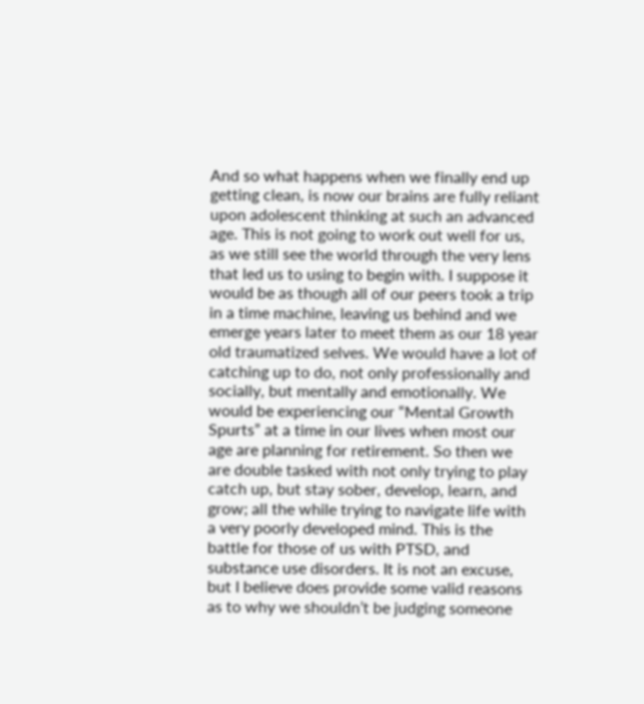And so what happens when we finally end up getting clean, is now our brains are fully reliant upon adolescent thinking at such an advanced age. This is not going to work out well for us, as we still see the world through the very lens that led us to using to begin with. I suppose it would be as though all of our peers took a trip in a time machine, leaving us behind and we emerge years later to meet them as our 18 year old traumatized selves. We would have a lot of catching up to do, not only professionally and socially, but mentally and emotionally. We would be experiencing our “Mental Growth Spurts” at a time in our lives when most our age are planning for retirement. So then we are double tasked with not only trying to play catch up, but stay sober, develop, learn, and grow; all the while trying to navigate life with a very poorly developed mind. This is the battle for those of us with PTSD, and substance use disorders. It is not an excuse, but I believe does provide some valid reasons as to why we shouldn’t be judging someone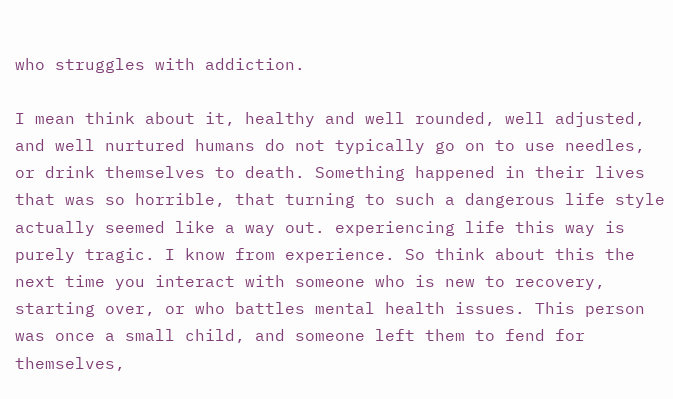who struggles with addiction.

I mean think about it, healthy and well rounded, well adjusted, and well nurtured humans do not typically go on to use needles, or drink themselves to death. Something happened in their lives that was so horrible, that turning to such a dangerous life style actually seemed like a way out. experiencing life this way is purely tragic. I know from experience. So think about this the next time you interact with someone who is new to recovery, starting over, or who battles mental health issues. This person was once a small child, and someone left them to fend for themselves,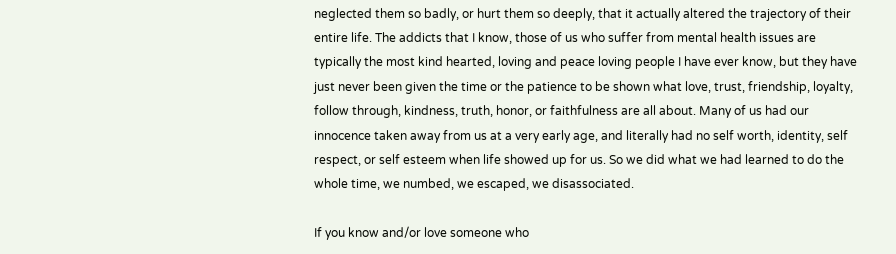neglected them so badly, or hurt them so deeply, that it actually altered the trajectory of their entire life. The addicts that I know, those of us who suffer from mental health issues are typically the most kind hearted, loving and peace loving people I have ever know, but they have just never been given the time or the patience to be shown what love, trust, friendship, loyalty, follow through, kindness, truth, honor, or faithfulness are all about. Many of us had our innocence taken away from us at a very early age, and literally had no self worth, identity, self respect, or self esteem when life showed up for us. So we did what we had learned to do the whole time, we numbed, we escaped, we disassociated.

If you know and/or love someone who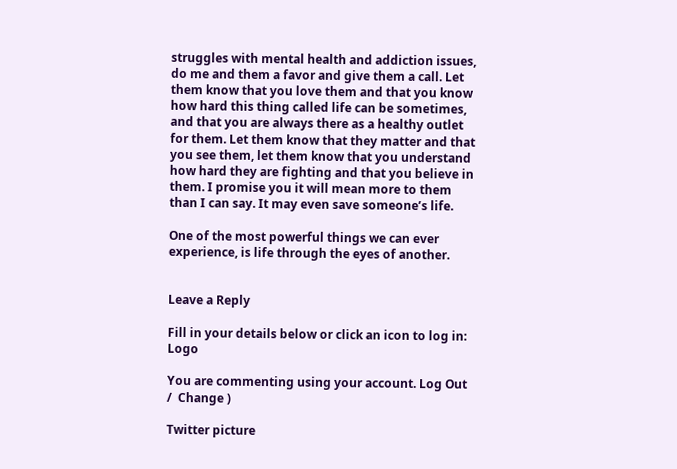struggles with mental health and addiction issues, do me and them a favor and give them a call. Let them know that you love them and that you know how hard this thing called life can be sometimes, and that you are always there as a healthy outlet for them. Let them know that they matter and that you see them, let them know that you understand how hard they are fighting and that you believe in them. I promise you it will mean more to them than I can say. It may even save someone’s life.

One of the most powerful things we can ever experience, is life through the eyes of another.


Leave a Reply

Fill in your details below or click an icon to log in: Logo

You are commenting using your account. Log Out /  Change )

Twitter picture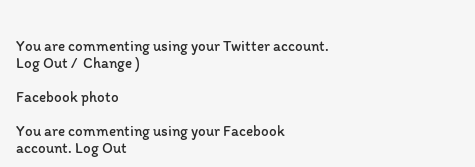You are commenting using your Twitter account. Log Out /  Change )

Facebook photo

You are commenting using your Facebook account. Log Out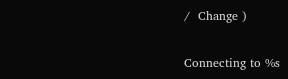/  Change )

Connecting to %s